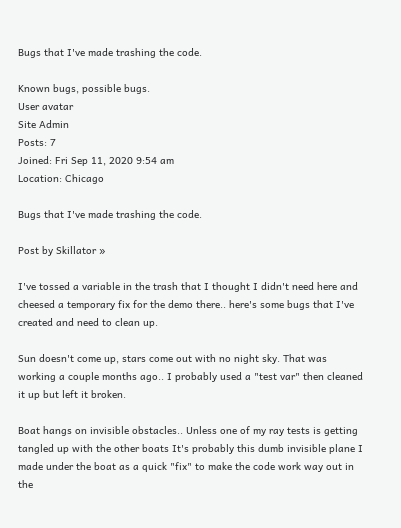Bugs that I've made trashing the code.

Known bugs, possible bugs.
User avatar
Site Admin
Posts: 7
Joined: Fri Sep 11, 2020 9:54 am
Location: Chicago

Bugs that I've made trashing the code.

Post by Skillator »

I've tossed a variable in the trash that I thought I didn't need here and cheesed a temporary fix for the demo there.. here's some bugs that I've created and need to clean up.

Sun doesn't come up, stars come out with no night sky. That was working a couple months ago.. I probably used a "test var" then cleaned it up but left it broken.

Boat hangs on invisible obstacles.. Unless one of my ray tests is getting tangled up with the other boats It's probably this dumb invisible plane I made under the boat as a quick "fix" to make the code work way out in the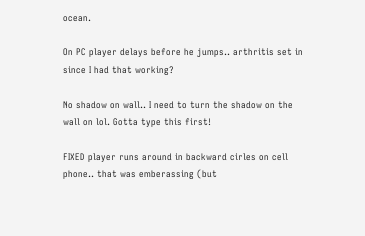ocean.

On PC player delays before he jumps.. arthritis set in since I had that working?

No shadow on wall.. I need to turn the shadow on the wall on lol. Gotta type this first!

FIXED player runs around in backward cirles on cell phone.. that was emberassing (but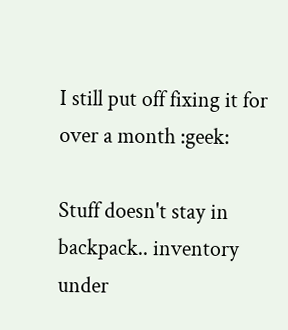I still put off fixing it for over a month :geek:

Stuff doesn't stay in backpack.. inventory under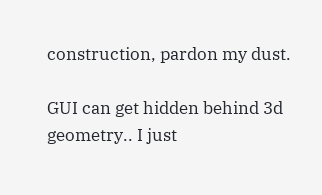construction, pardon my dust.

GUI can get hidden behind 3d geometry.. I just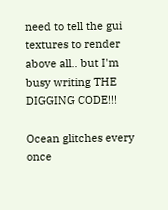need to tell the gui textures to render above all.. but I'm busy writing THE DIGGING CODE!!!

Ocean glitches every once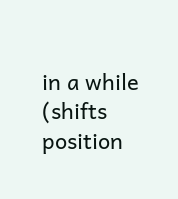in a while (shifts position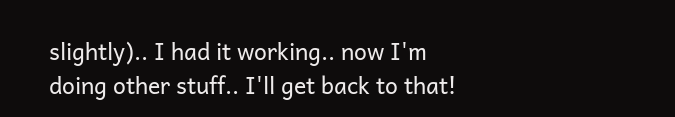slightly).. I had it working.. now I'm doing other stuff.. I'll get back to that!